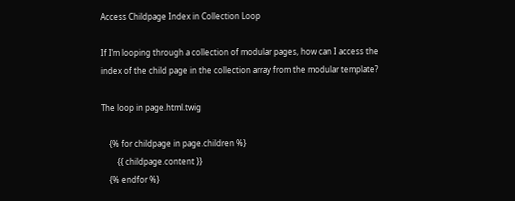Access Childpage Index in Collection Loop

If I’m looping through a collection of modular pages, how can I access the index of the child page in the collection array from the modular template?

The loop in page.html.twig

    {% for childpage in page.children %}
        {{ childpage.content }}
    {% endfor %}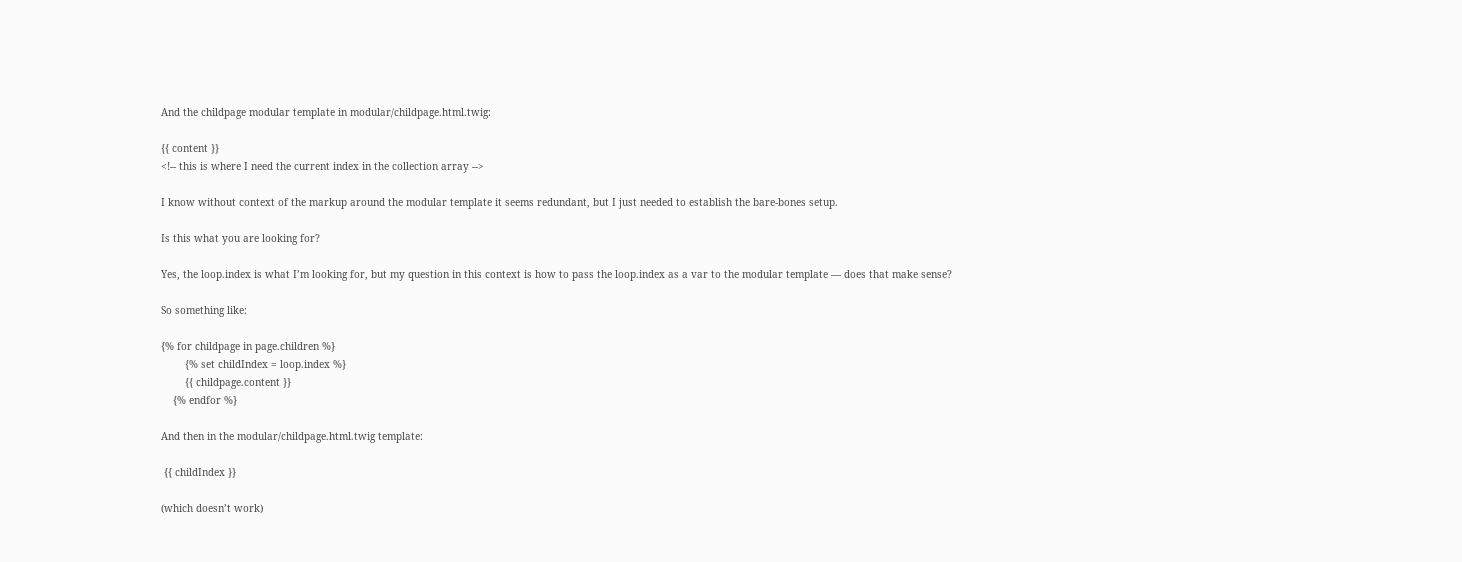And the childpage modular template in modular/childpage.html.twig:

{{ content }}
<!-- this is where I need the current index in the collection array -->

I know without context of the markup around the modular template it seems redundant, but I just needed to establish the bare-bones setup.

Is this what you are looking for?

Yes, the loop.index is what I’m looking for, but my question in this context is how to pass the loop.index as a var to the modular template — does that make sense?

So something like:

{% for childpage in page.children %}
        {% set childIndex = loop.index %}
        {{ childpage.content }}
    {% endfor %}

And then in the modular/childpage.html.twig template:

 {{ childIndex }}

(which doesn’t work)